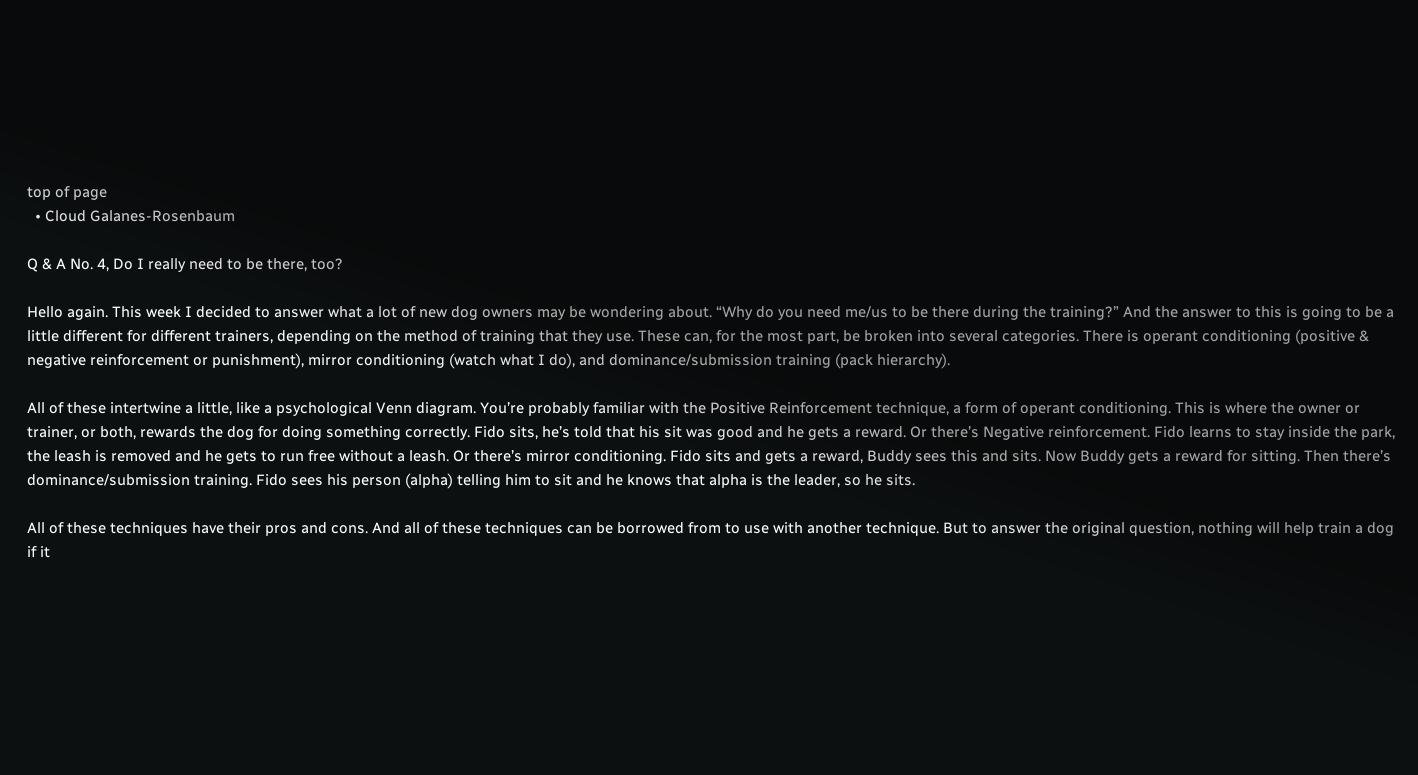top of page
  • Cloud Galanes-Rosenbaum

Q & A No. 4, Do I really need to be there, too?

Hello again. This week I decided to answer what a lot of new dog owners may be wondering about. “Why do you need me/us to be there during the training?” And the answer to this is going to be a little different for different trainers, depending on the method of training that they use. These can, for the most part, be broken into several categories. There is operant conditioning (positive & negative reinforcement or punishment), mirror conditioning (watch what I do), and dominance/submission training (pack hierarchy).

All of these intertwine a little, like a psychological Venn diagram. You’re probably familiar with the Positive Reinforcement technique, a form of operant conditioning. This is where the owner or trainer, or both, rewards the dog for doing something correctly. Fido sits, he’s told that his sit was good and he gets a reward. Or there’s Negative reinforcement. Fido learns to stay inside the park, the leash is removed and he gets to run free without a leash. Or there’s mirror conditioning. Fido sits and gets a reward, Buddy sees this and sits. Now Buddy gets a reward for sitting. Then there’s dominance/submission training. Fido sees his person (alpha) telling him to sit and he knows that alpha is the leader, so he sits.

All of these techniques have their pros and cons. And all of these techniques can be borrowed from to use with another technique. But to answer the original question, nothing will help train a dog if it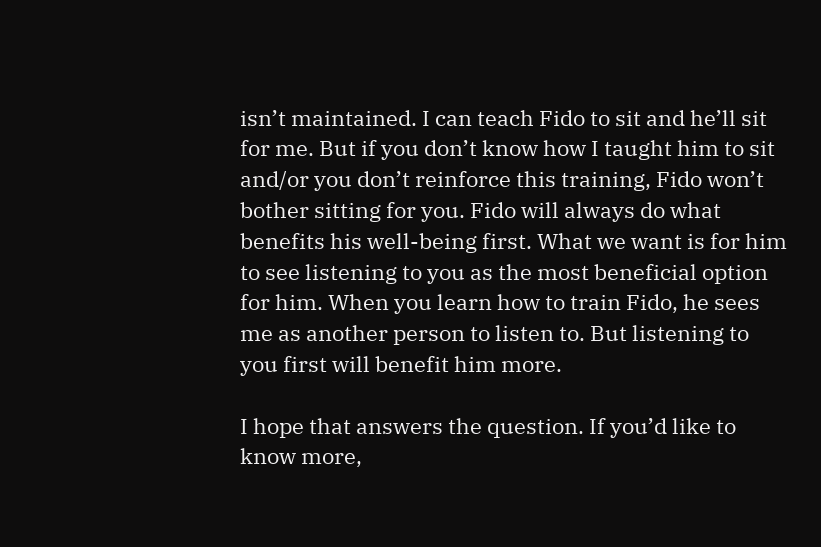isn’t maintained. I can teach Fido to sit and he’ll sit for me. But if you don’t know how I taught him to sit and/or you don’t reinforce this training, Fido won’t bother sitting for you. Fido will always do what benefits his well-being first. What we want is for him to see listening to you as the most beneficial option for him. When you learn how to train Fido, he sees me as another person to listen to. But listening to you first will benefit him more.

I hope that answers the question. If you’d like to know more,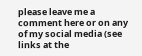please leave me a comment here or on any of my social media (see links at the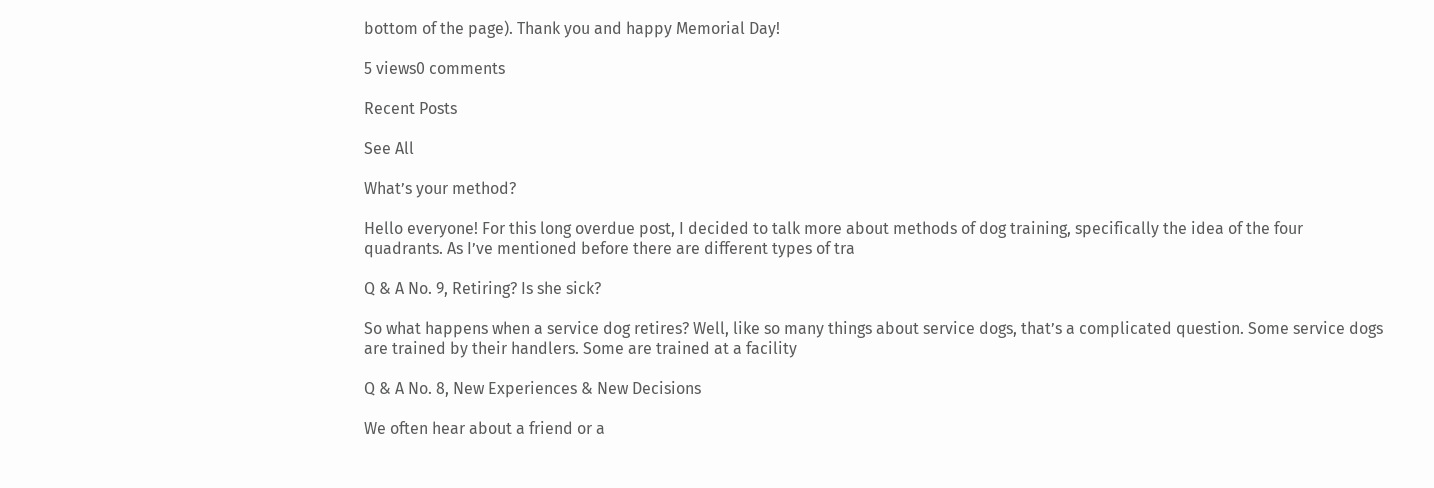bottom of the page). Thank you and happy Memorial Day!

5 views0 comments

Recent Posts

See All

What’s your method?

Hello everyone! For this long overdue post, I decided to talk more about methods of dog training, specifically the idea of the four quadrants. As I’ve mentioned before there are different types of tra

Q & A No. 9, Retiring? Is she sick?

So what happens when a service dog retires? Well, like so many things about service dogs, that’s a complicated question. Some service dogs are trained by their handlers. Some are trained at a facility

Q & A No. 8, New Experiences & New Decisions

We often hear about a friend or a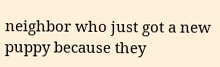neighbor who just got a new puppy because they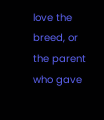love the breed, or the parent who gave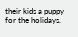their kids a puppy for the holidays.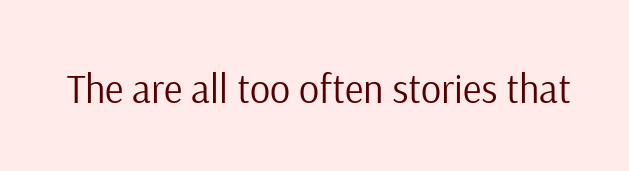The are all too often stories that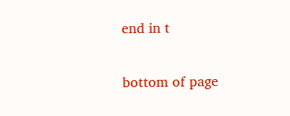end in t


bottom of page